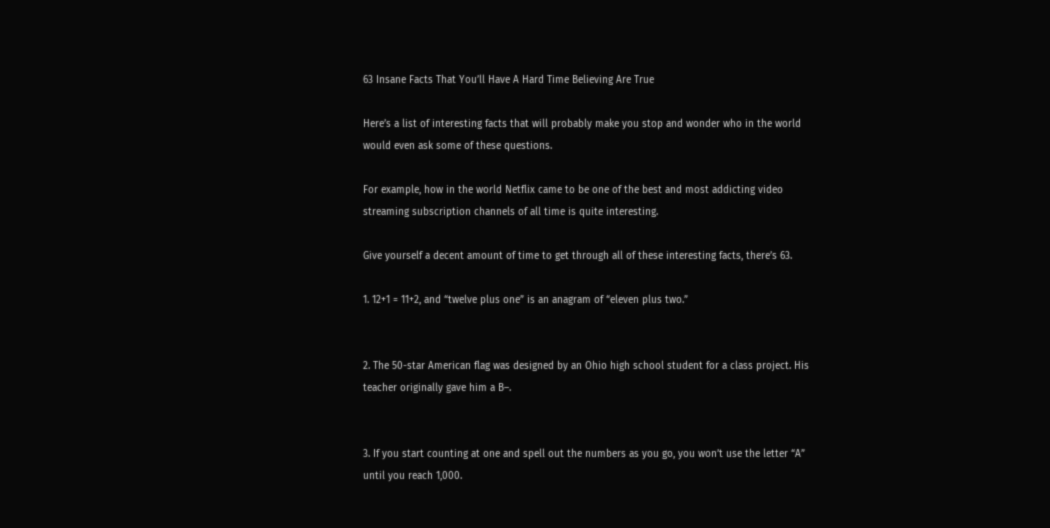63 Insane Facts That You’ll Have A Hard Time Believing Are True

Here’s a list of interesting facts that will probably make you stop and wonder who in the world would even ask some of these questions.

For example, how in the world Netflix came to be one of the best and most addicting video streaming subscription channels of all time is quite interesting.

Give yourself a decent amount of time to get through all of these interesting facts, there’s 63.

1. 12+1 = 11+2, and “twelve plus one” is an anagram of “eleven plus two.”


2. The 50-star American flag was designed by an Ohio high school student for a class project. His teacher originally gave him a B–.


3. If you start counting at one and spell out the numbers as you go, you won’t use the letter “A” until you reach 1,000.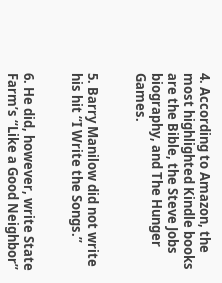4. According to Amazon, the most highlighted Kindle books are the Bible, the Steve Jobs biography, and The Hunger Games.


5. Barry Manilow did not write his hit “I Write the Songs.”


6. He did, however, write State Farm’s “Like a Good Neighbor”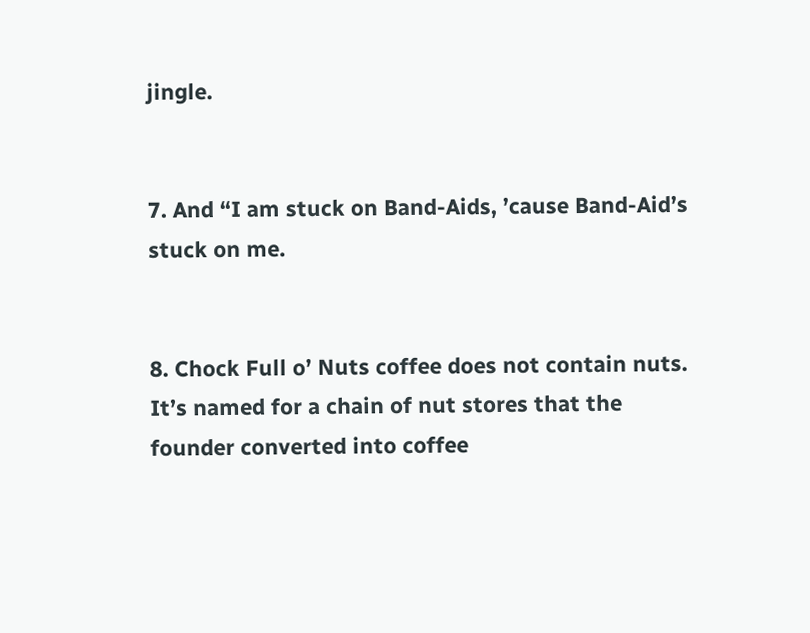jingle.


7. And “I am stuck on Band-Aids, ’cause Band-Aid’s stuck on me.


8. Chock Full o’ Nuts coffee does not contain nuts. It’s named for a chain of nut stores that the founder converted into coffee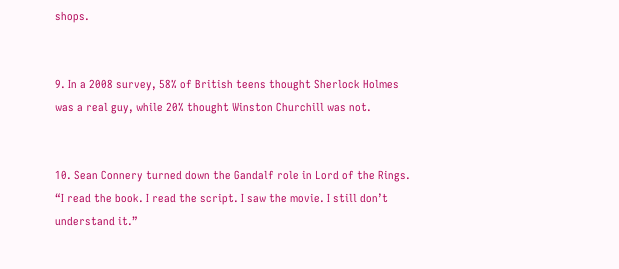shops.


9. In a 2008 survey, 58% of British teens thought Sherlock Holmes was a real guy, while 20% thought Winston Churchill was not.


10. Sean Connery turned down the Gandalf role in Lord of the Rings. “I read the book. I read the script. I saw the movie. I still don’t understand it.”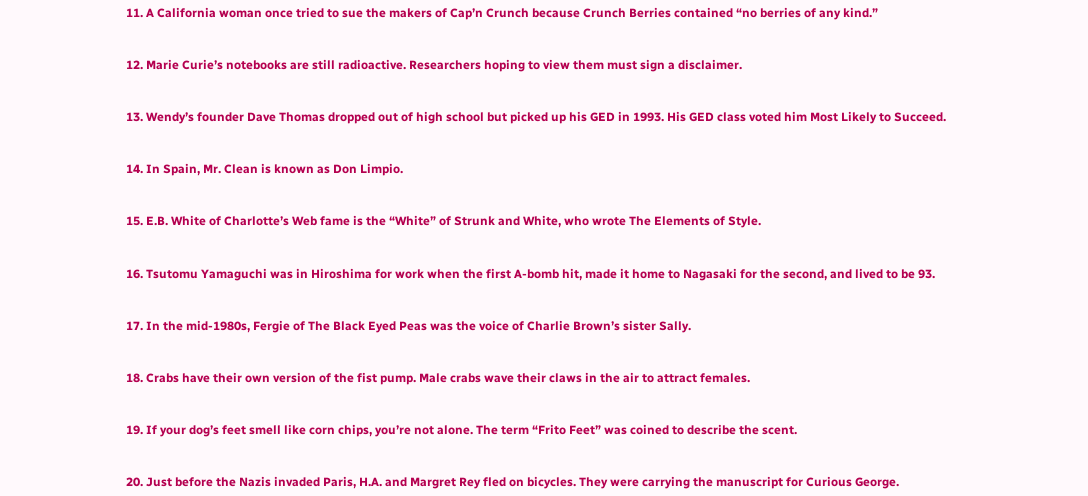11. A California woman once tried to sue the makers of Cap’n Crunch because Crunch Berries contained “no berries of any kind.”


12. Marie Curie’s notebooks are still radioactive. Researchers hoping to view them must sign a disclaimer.


13. Wendy’s founder Dave Thomas dropped out of high school but picked up his GED in 1993. His GED class voted him Most Likely to Succeed.


14. In Spain, Mr. Clean is known as Don Limpio.


15. E.B. White of Charlotte’s Web fame is the “White” of Strunk and White, who wrote The Elements of Style.


16. Tsutomu Yamaguchi was in Hiroshima for work when the first A-bomb hit, made it home to Nagasaki for the second, and lived to be 93.


17. In the mid-1980s, Fergie of The Black Eyed Peas was the voice of Charlie Brown’s sister Sally.


18. Crabs have their own version of the fist pump. Male crabs wave their claws in the air to attract females.


19. If your dog’s feet smell like corn chips, you’re not alone. The term “Frito Feet” was coined to describe the scent.


20. Just before the Nazis invaded Paris, H.A. and Margret Rey fled on bicycles. They were carrying the manuscript for Curious George.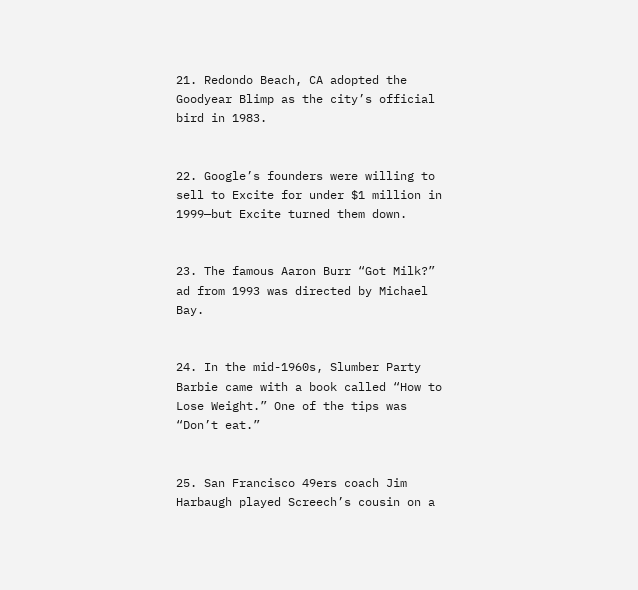21. Redondo Beach, CA adopted the Goodyear Blimp as the city’s official bird in 1983.


22. Google’s founders were willing to sell to Excite for under $1 million in 1999—but Excite turned them down.


23. The famous Aaron Burr “Got Milk?” ad from 1993 was directed by Michael Bay.


24. In the mid-1960s, Slumber Party Barbie came with a book called “How to Lose Weight.” One of the tips was “Don’t eat.”


25. San Francisco 49ers coach Jim Harbaugh played Screech’s cousin on a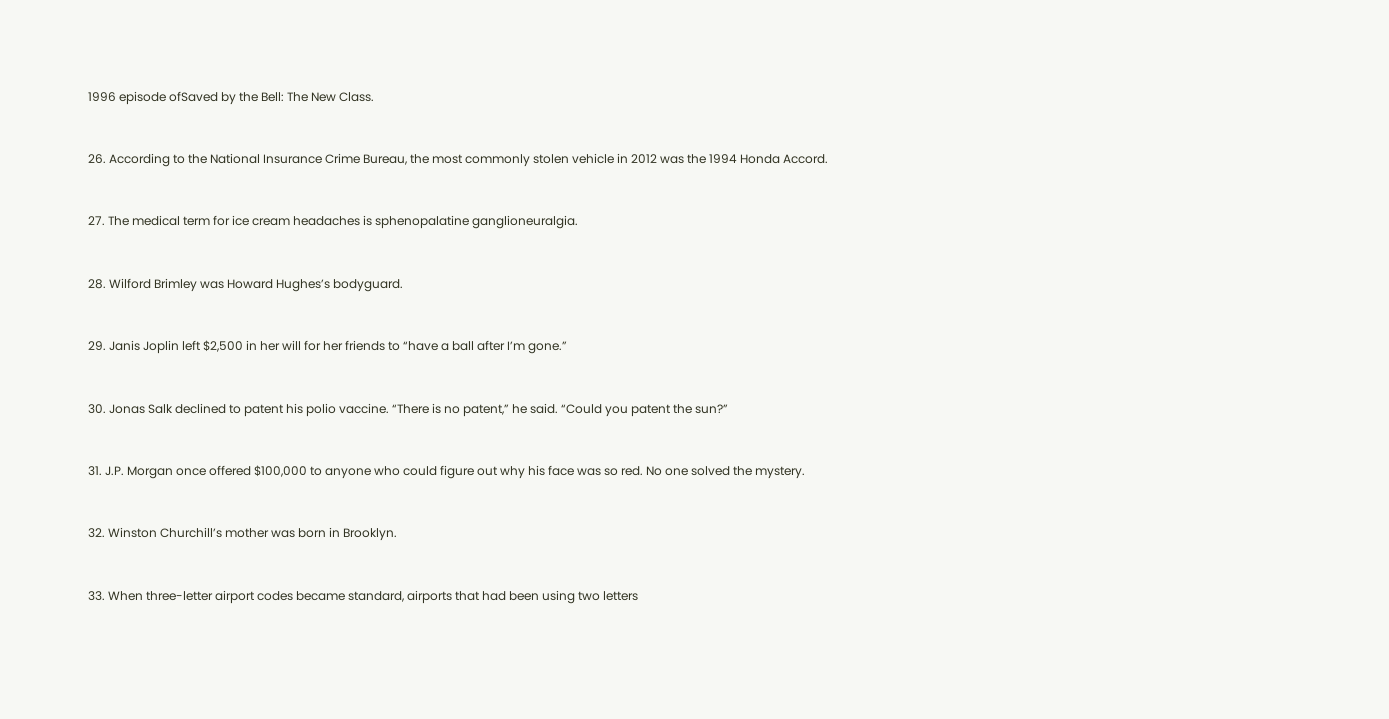1996 episode ofSaved by the Bell: The New Class.


26. According to the National Insurance Crime Bureau, the most commonly stolen vehicle in 2012 was the 1994 Honda Accord.


27. The medical term for ice cream headaches is sphenopalatine ganglioneuralgia.


28. Wilford Brimley was Howard Hughes’s bodyguard.


29. Janis Joplin left $2,500 in her will for her friends to “have a ball after I’m gone.”


30. Jonas Salk declined to patent his polio vaccine. “There is no patent,” he said. “Could you patent the sun?”


31. J.P. Morgan once offered $100,000 to anyone who could figure out why his face was so red. No one solved the mystery.


32. Winston Churchill’s mother was born in Brooklyn.


33. When three-letter airport codes became standard, airports that had been using two letters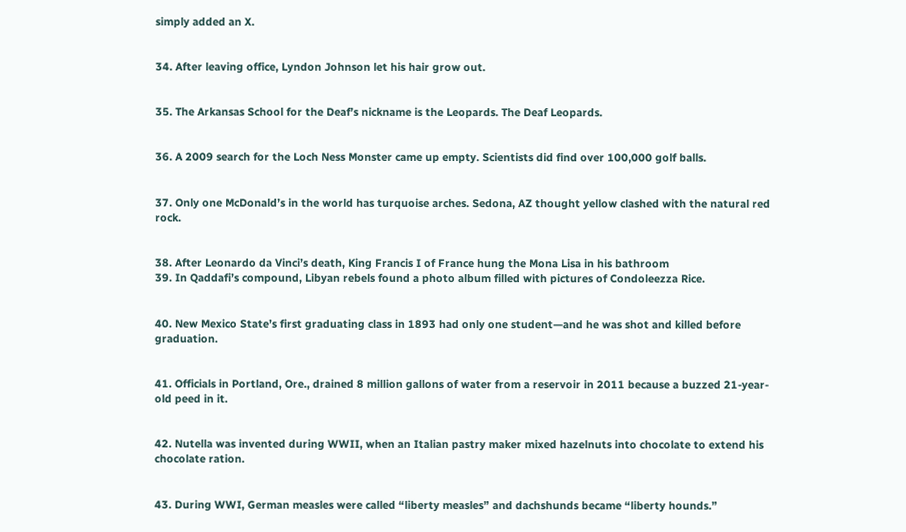simply added an X.


34. After leaving office, Lyndon Johnson let his hair grow out.


35. The Arkansas School for the Deaf’s nickname is the Leopards. The Deaf Leopards.


36. A 2009 search for the Loch Ness Monster came up empty. Scientists did find over 100,000 golf balls.


37. Only one McDonald’s in the world has turquoise arches. Sedona, AZ thought yellow clashed with the natural red rock.


38. After Leonardo da Vinci’s death, King Francis I of France hung the Mona Lisa in his bathroom
39. In Qaddafi’s compound, Libyan rebels found a photo album filled with pictures of Condoleezza Rice.


40. New Mexico State’s first graduating class in 1893 had only one student—and he was shot and killed before graduation.


41. Officials in Portland, Ore., drained 8 million gallons of water from a reservoir in 2011 because a buzzed 21-year-old peed in it.


42. Nutella was invented during WWII, when an Italian pastry maker mixed hazelnuts into chocolate to extend his chocolate ration.


43. During WWI, German measles were called “liberty measles” and dachshunds became “liberty hounds.”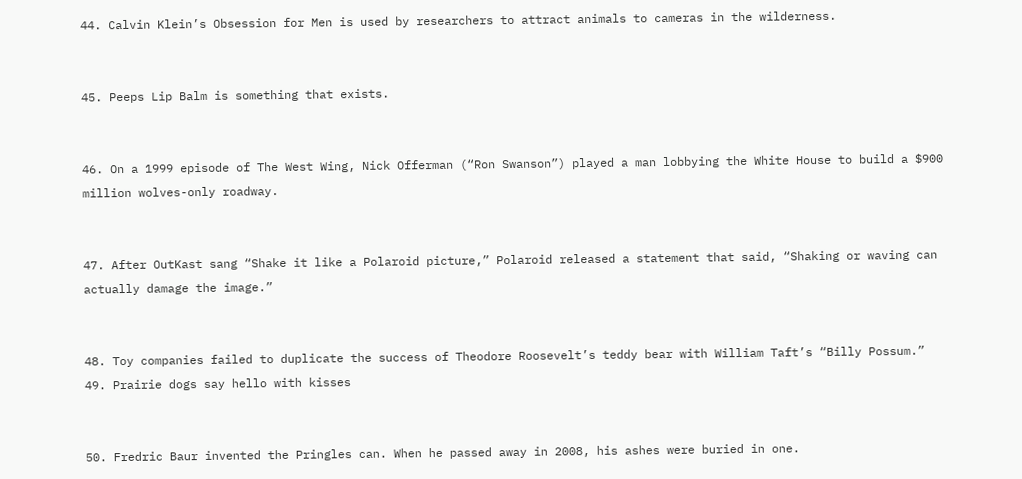44. Calvin Klein’s Obsession for Men is used by researchers to attract animals to cameras in the wilderness.


45. Peeps Lip Balm is something that exists.


46. On a 1999 episode of The West Wing, Nick Offerman (“Ron Swanson”) played a man lobbying the White House to build a $900 million wolves-only roadway.


47. After OutKast sang “Shake it like a Polaroid picture,” Polaroid released a statement that said, “Shaking or waving can actually damage the image.”


48. Toy companies failed to duplicate the success of Theodore Roosevelt’s teddy bear with William Taft’s “Billy Possum.”
49. Prairie dogs say hello with kisses


50. Fredric Baur invented the Pringles can. When he passed away in 2008, his ashes were buried in one.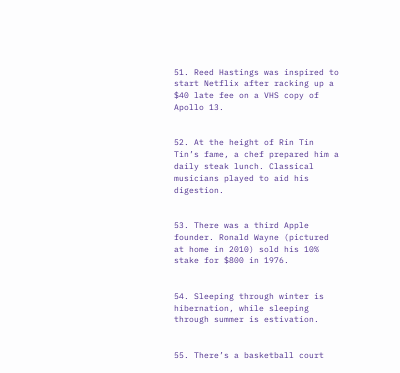51. Reed Hastings was inspired to start Netflix after racking up a $40 late fee on a VHS copy of Apollo 13.


52. At the height of Rin Tin Tin’s fame, a chef prepared him a daily steak lunch. Classical musicians played to aid his digestion.


53. There was a third Apple founder. Ronald Wayne (pictured at home in 2010) sold his 10% stake for $800 in 1976.


54. Sleeping through winter is hibernation, while sleeping through summer is estivation.


55. There’s a basketball court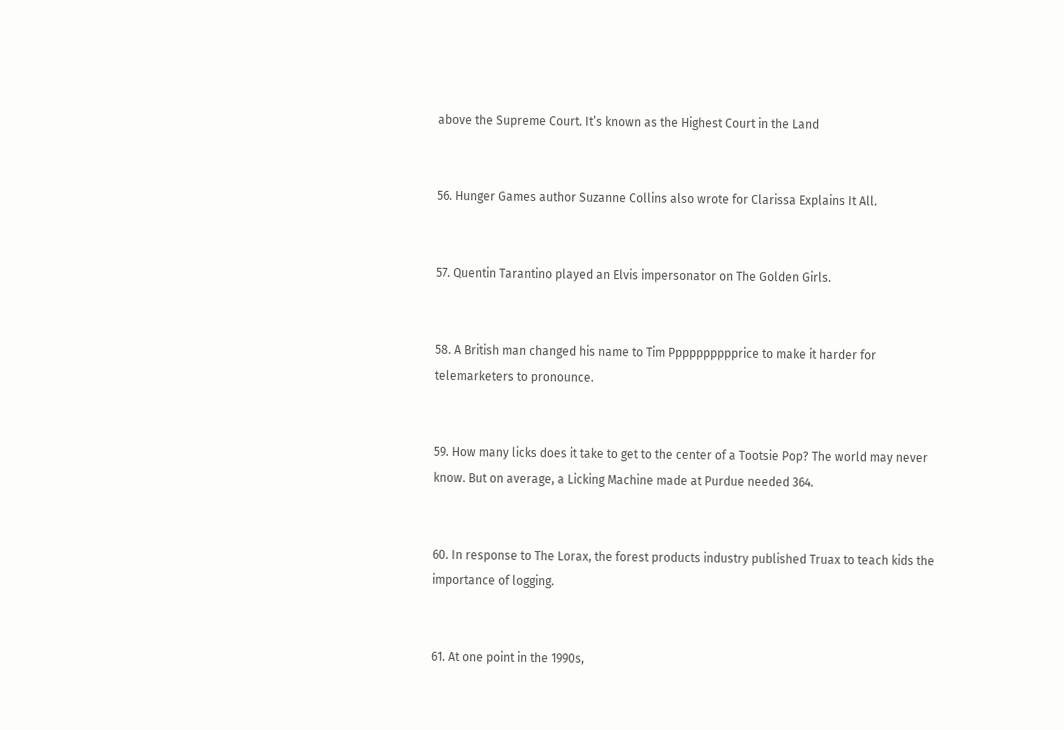above the Supreme Court. It’s known as the Highest Court in the Land


56. Hunger Games author Suzanne Collins also wrote for Clarissa Explains It All.


57. Quentin Tarantino played an Elvis impersonator on The Golden Girls.


58. A British man changed his name to Tim Pppppppppprice to make it harder for telemarketers to pronounce.


59. How many licks does it take to get to the center of a Tootsie Pop? The world may never know. But on average, a Licking Machine made at Purdue needed 364.


60. In response to The Lorax, the forest products industry published Truax to teach kids the importance of logging.


61. At one point in the 1990s,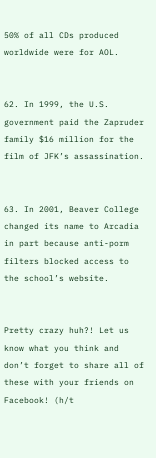50% of all CDs produced worldwide were for AOL.


62. In 1999, the U.S. government paid the Zapruder family $16 million for the film of JFK’s assassination.


63. In 2001, Beaver College changed its name to Arcadia in part because anti-porm filters blocked access to the school’s website.


Pretty crazy huh?! Let us know what you think and don’t forget to share all of these with your friends on Facebook! (h/t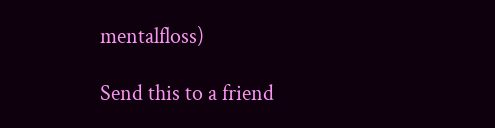mentalfloss)

Send this to a friend